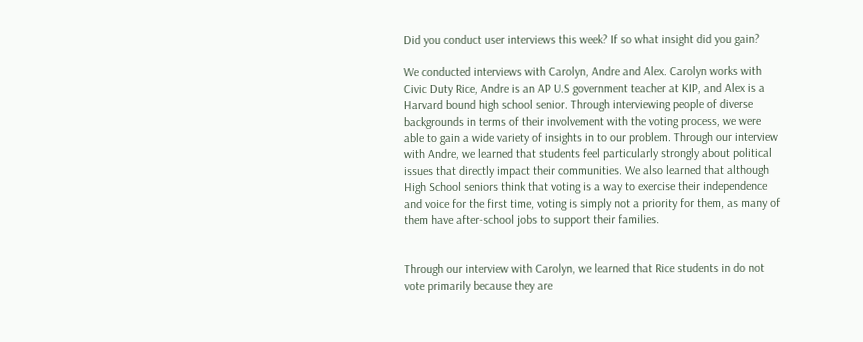Did you conduct user interviews this week? If so what insight did you gain?

We conducted interviews with Carolyn, Andre and Alex. Carolyn works with Civic Duty Rice, Andre is an AP U.S government teacher at KIP, and Alex is a Harvard bound high school senior. Through interviewing people of diverse backgrounds in terms of their involvement with the voting process, we were able to gain a wide variety of insights in to our problem. Through our interview with Andre, we learned that students feel particularly strongly about political issues that directly impact their communities. We also learned that although High School seniors think that voting is a way to exercise their independence and voice for the first time, voting is simply not a priority for them, as many of them have after-school jobs to support their families.


Through our interview with Carolyn, we learned that Rice students in do not vote primarily because they are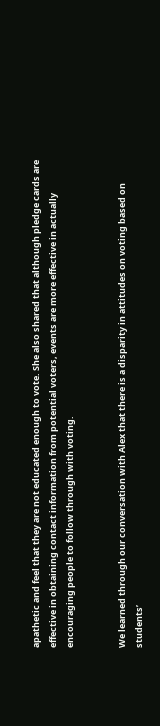apathetic and feel that they are not educated enough to vote. She also shared that although pledge cards are effective in obtaining contact information from potential voters, events are more effective in actually encouraging people to follow through with voting.


We learned through our conversation with Alex that there is a disparity in attitudes on voting based on students’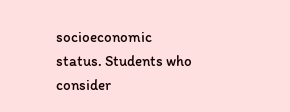socioeconomic status. Students who consider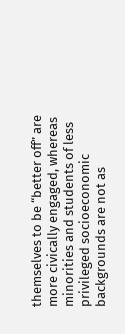themselves to be “better off” are more civically engaged, whereas minorities and students of less privileged socioeconomic backgrounds are not as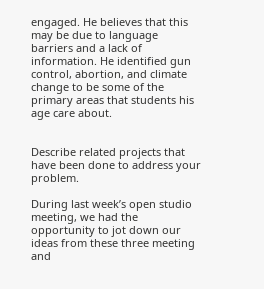engaged. He believes that this may be due to language barriers and a lack of information. He identified gun control, abortion, and climate change to be some of the primary areas that students his age care about.


Describe related projects that have been done to address your problem.

During last week’s open studio meeting, we had the opportunity to jot down our ideas from these three meeting and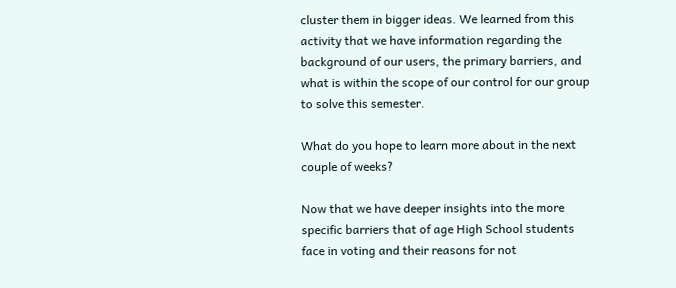cluster them in bigger ideas. We learned from this activity that we have information regarding the background of our users, the primary barriers, and what is within the scope of our control for our group to solve this semester.

What do you hope to learn more about in the next couple of weeks?

Now that we have deeper insights into the more specific barriers that of age High School students face in voting and their reasons for not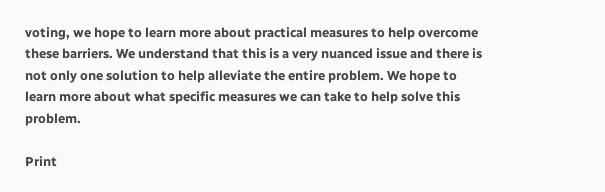voting, we hope to learn more about practical measures to help overcome these barriers. We understand that this is a very nuanced issue and there is not only one solution to help alleviate the entire problem. We hope to learn more about what specific measures we can take to help solve this problem.

Print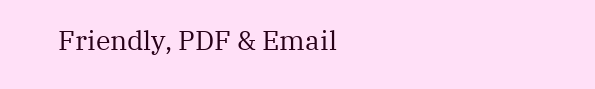Friendly, PDF & Email